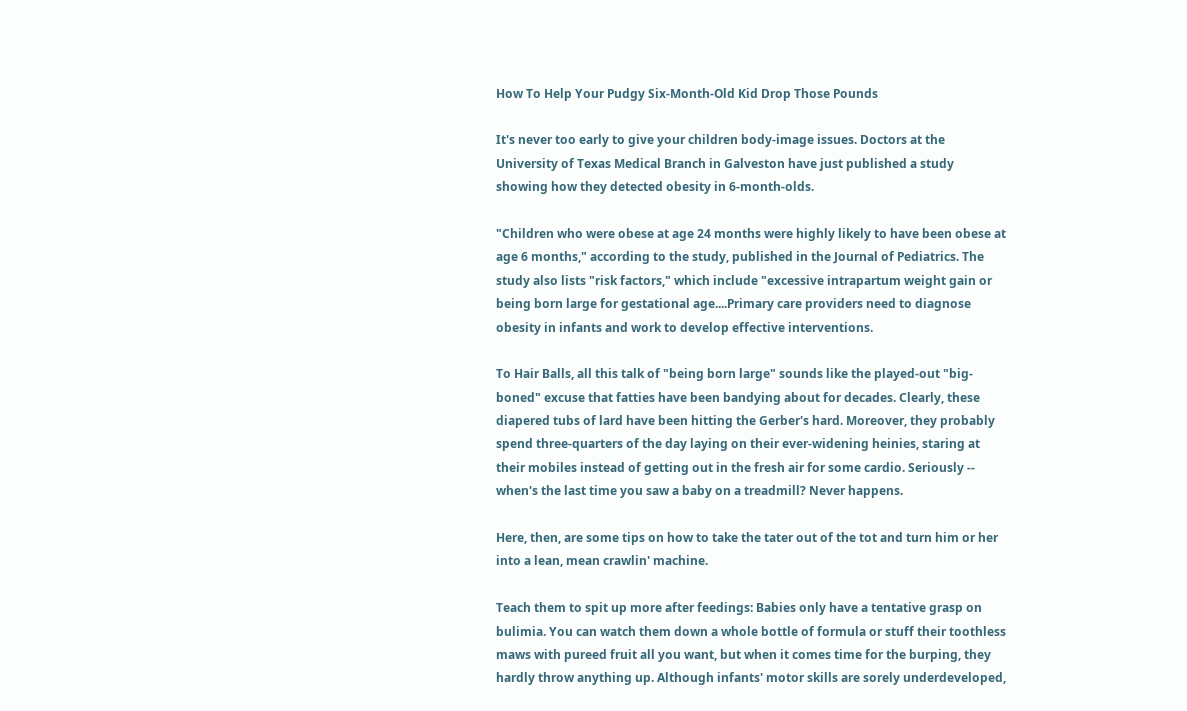How To Help Your Pudgy Six-Month-Old Kid Drop Those Pounds

It's never too early to give your children body-image issues. Doctors at the University of Texas Medical Branch in Galveston have just published a study showing how they detected obesity in 6-month-olds.

"Children who were obese at age 24 months were highly likely to have been obese at age 6 months," according to the study, published in the Journal of Pediatrics. The study also lists "risk factors," which include "excessive intrapartum weight gain or being born large for gestational age....Primary care providers need to diagnose obesity in infants and work to develop effective interventions.

To Hair Balls, all this talk of "being born large" sounds like the played-out "big-boned" excuse that fatties have been bandying about for decades. Clearly, these diapered tubs of lard have been hitting the Gerber's hard. Moreover, they probably spend three-quarters of the day laying on their ever-widening heinies, staring at their mobiles instead of getting out in the fresh air for some cardio. Seriously -- when's the last time you saw a baby on a treadmill? Never happens.

Here, then, are some tips on how to take the tater out of the tot and turn him or her into a lean, mean crawlin' machine.

Teach them to spit up more after feedings: Babies only have a tentative grasp on bulimia. You can watch them down a whole bottle of formula or stuff their toothless maws with pureed fruit all you want, but when it comes time for the burping, they hardly throw anything up. Although infants' motor skills are sorely underdeveloped,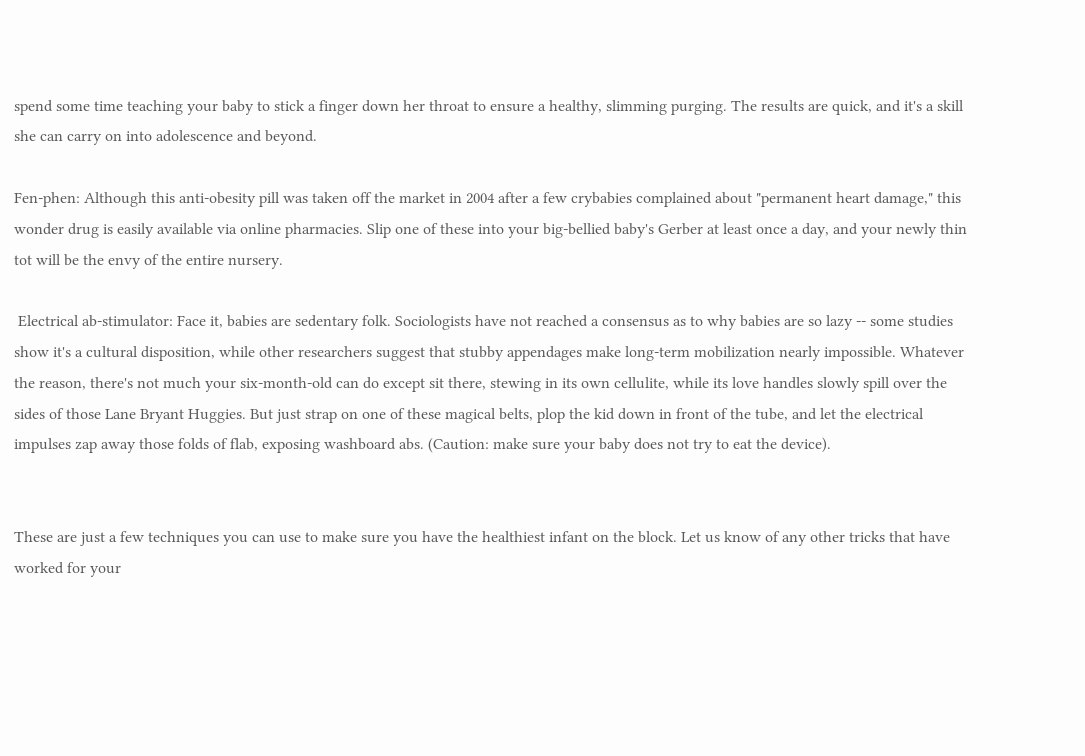spend some time teaching your baby to stick a finger down her throat to ensure a healthy, slimming purging. The results are quick, and it's a skill she can carry on into adolescence and beyond.

Fen-phen: Although this anti-obesity pill was taken off the market in 2004 after a few crybabies complained about "permanent heart damage," this wonder drug is easily available via online pharmacies. Slip one of these into your big-bellied baby's Gerber at least once a day, and your newly thin tot will be the envy of the entire nursery.

 Electrical ab-stimulator: Face it, babies are sedentary folk. Sociologists have not reached a consensus as to why babies are so lazy -- some studies show it's a cultural disposition, while other researchers suggest that stubby appendages make long-term mobilization nearly impossible. Whatever the reason, there's not much your six-month-old can do except sit there, stewing in its own cellulite, while its love handles slowly spill over the sides of those Lane Bryant Huggies. But just strap on one of these magical belts, plop the kid down in front of the tube, and let the electrical impulses zap away those folds of flab, exposing washboard abs. (Caution: make sure your baby does not try to eat the device).


These are just a few techniques you can use to make sure you have the healthiest infant on the block. Let us know of any other tricks that have worked for your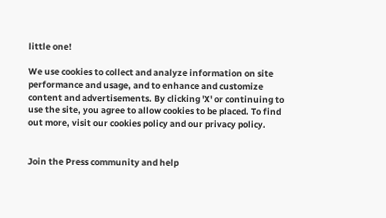little one!

We use cookies to collect and analyze information on site performance and usage, and to enhance and customize content and advertisements. By clicking 'X' or continuing to use the site, you agree to allow cookies to be placed. To find out more, visit our cookies policy and our privacy policy.


Join the Press community and help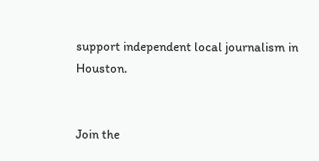support independent local journalism in Houston.


Join the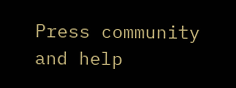Press community and help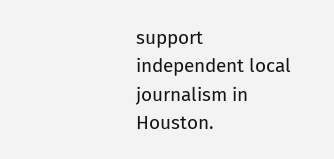support independent local journalism in Houston.